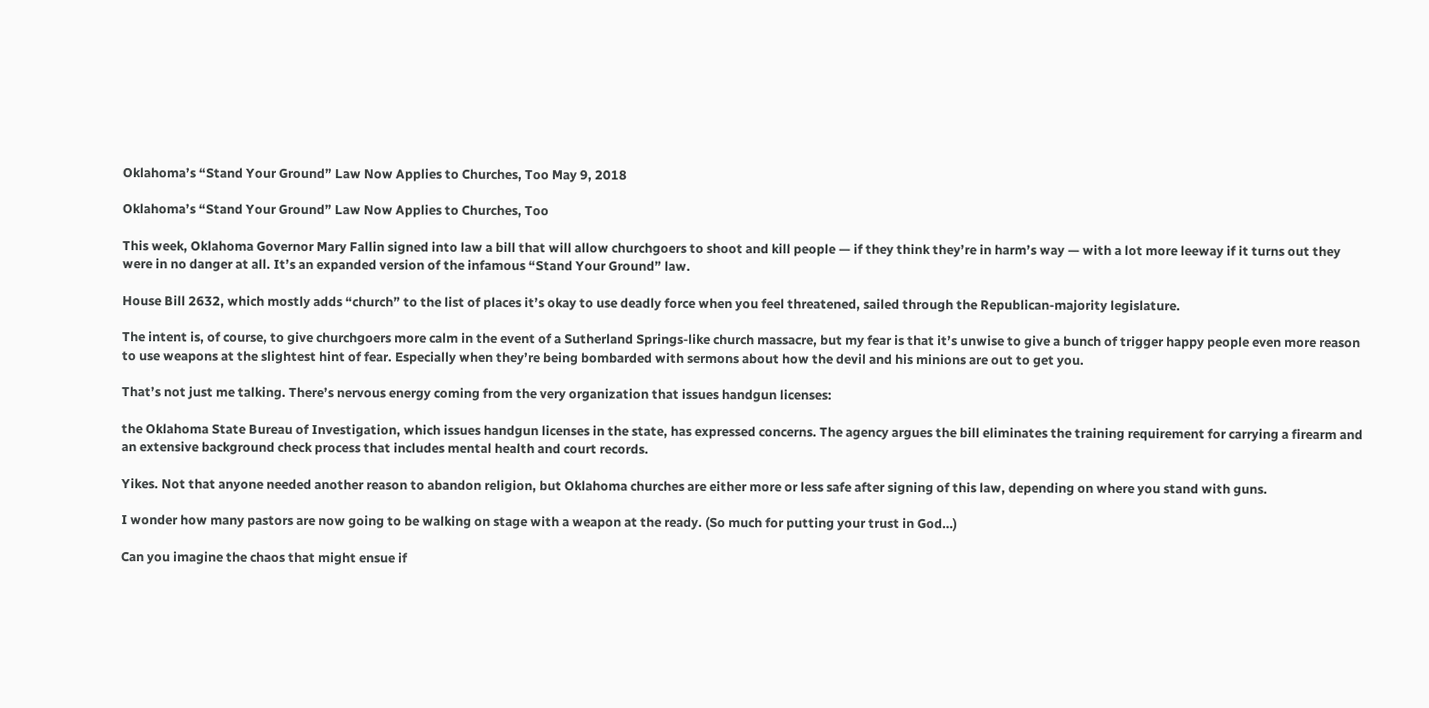Oklahoma’s “Stand Your Ground” Law Now Applies to Churches, Too May 9, 2018

Oklahoma’s “Stand Your Ground” Law Now Applies to Churches, Too

This week, Oklahoma Governor Mary Fallin signed into law a bill that will allow churchgoers to shoot and kill people — if they think they’re in harm’s way — with a lot more leeway if it turns out they were in no danger at all. It’s an expanded version of the infamous “Stand Your Ground” law.

House Bill 2632, which mostly adds “church” to the list of places it’s okay to use deadly force when you feel threatened, sailed through the Republican-majority legislature.

The intent is, of course, to give churchgoers more calm in the event of a Sutherland Springs-like church massacre, but my fear is that it’s unwise to give a bunch of trigger happy people even more reason to use weapons at the slightest hint of fear. Especially when they’re being bombarded with sermons about how the devil and his minions are out to get you.

That’s not just me talking. There’s nervous energy coming from the very organization that issues handgun licenses:

the Oklahoma State Bureau of Investigation, which issues handgun licenses in the state, has expressed concerns. The agency argues the bill eliminates the training requirement for carrying a firearm and an extensive background check process that includes mental health and court records.

Yikes. Not that anyone needed another reason to abandon religion, but Oklahoma churches are either more or less safe after signing of this law, depending on where you stand with guns.

I wonder how many pastors are now going to be walking on stage with a weapon at the ready. (So much for putting your trust in God…)

Can you imagine the chaos that might ensue if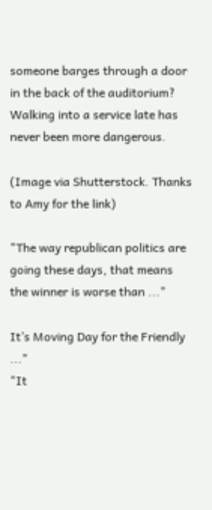someone barges through a door in the back of the auditorium? Walking into a service late has never been more dangerous.

(Image via Shutterstock. Thanks to Amy for the link)

"The way republican politics are going these days, that means the winner is worse than ..."

It’s Moving Day for the Friendly ..."
"It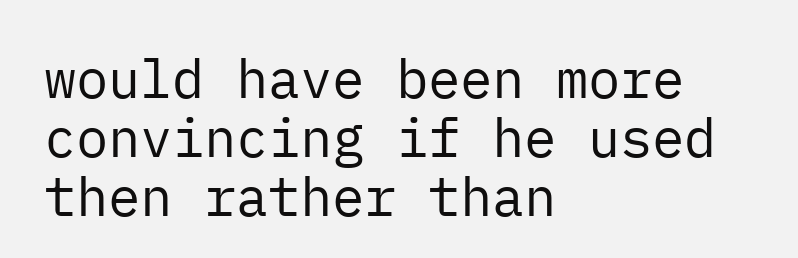would have been more convincing if he used then rather than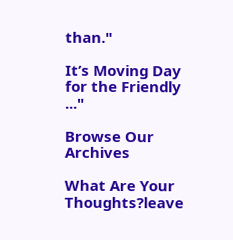than."

It’s Moving Day for the Friendly ..."

Browse Our Archives

What Are Your Thoughts?leave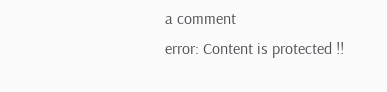a comment
error: Content is protected !!